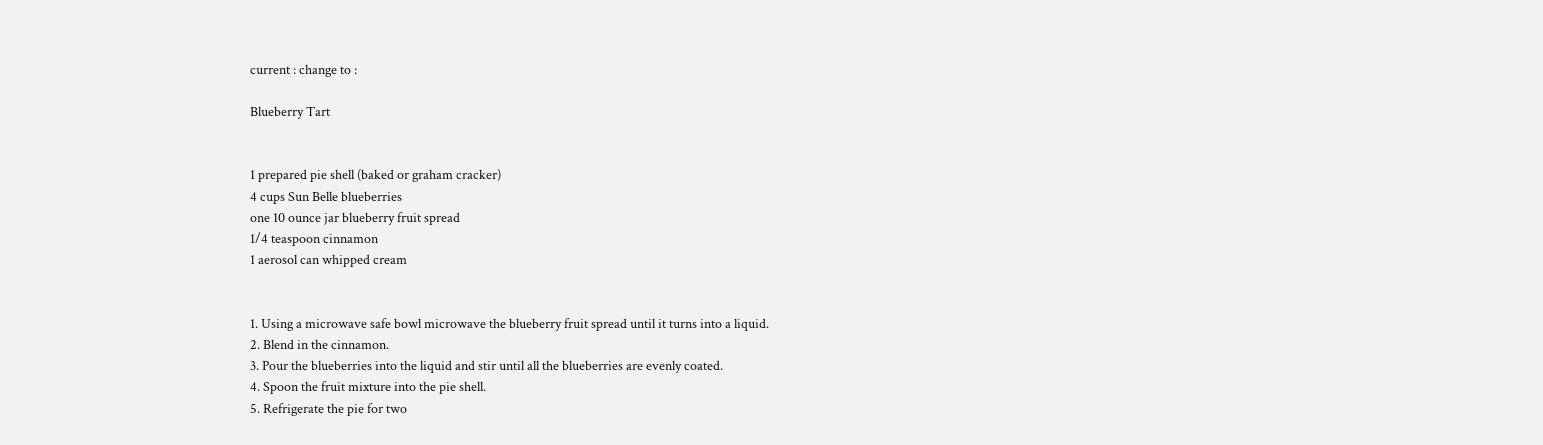current : change to :

Blueberry Tart


1 prepared pie shell (baked or graham cracker)
4 cups Sun Belle blueberries
one 10 ounce jar blueberry fruit spread
1/4 teaspoon cinnamon
1 aerosol can whipped cream


1. Using a microwave safe bowl microwave the blueberry fruit spread until it turns into a liquid.
2. Blend in the cinnamon.
3. Pour the blueberries into the liquid and stir until all the blueberries are evenly coated.
4. Spoon the fruit mixture into the pie shell.
5. Refrigerate the pie for two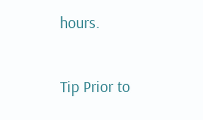hours.

Tip Prior to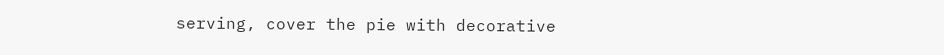serving, cover the pie with decorative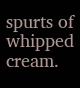spurts of whipped cream.